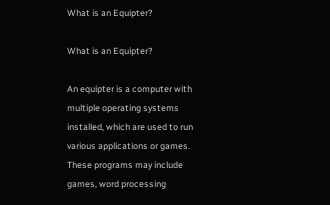What is an Equipter?

What is an Equipter?

An equipter is a computer with multiple operating systems installed, which are used to run various applications or games. These programs may include games, word processing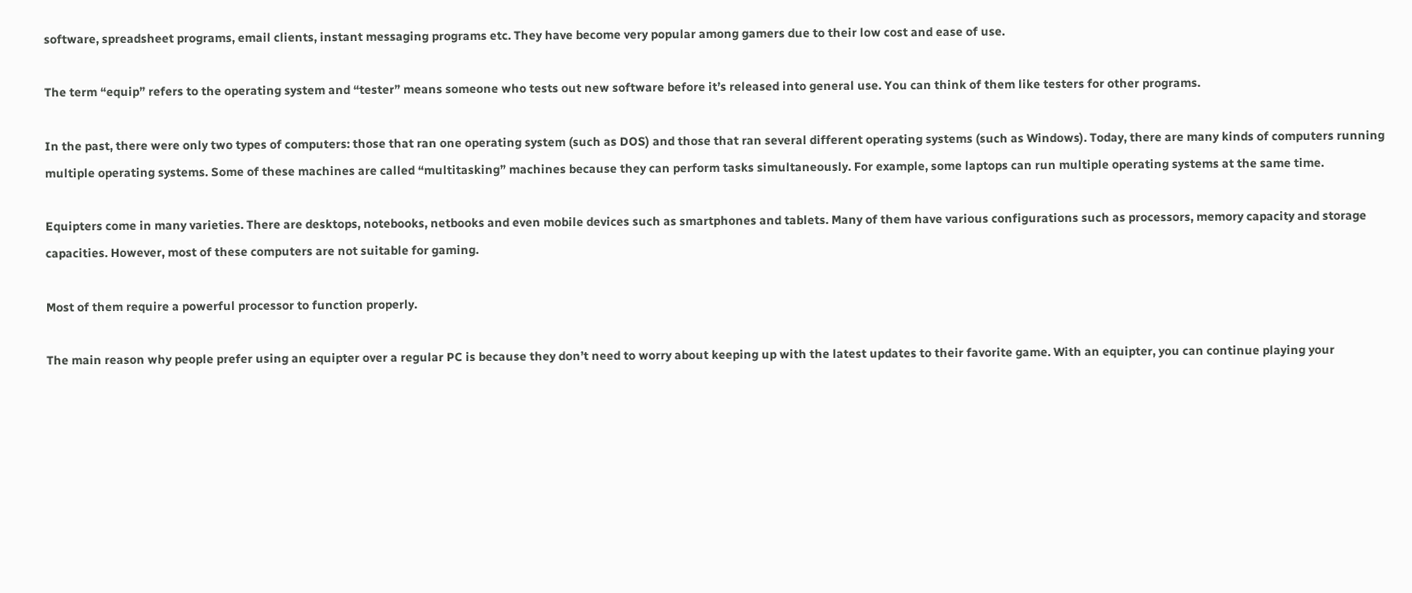software, spreadsheet programs, email clients, instant messaging programs etc. They have become very popular among gamers due to their low cost and ease of use.

The term “equip” refers to the operating system and “tester” means someone who tests out new software before it’s released into general use. You can think of them like testers for other programs.

In the past, there were only two types of computers: those that ran one operating system (such as DOS) and those that ran several different operating systems (such as Windows). Today, there are many kinds of computers running multiple operating systems. Some of these machines are called “multitasking” machines because they can perform tasks simultaneously. For example, some laptops can run multiple operating systems at the same time.

Equipters come in many varieties. There are desktops, notebooks, netbooks and even mobile devices such as smartphones and tablets. Many of them have various configurations such as processors, memory capacity and storage capacities. However, most of these computers are not suitable for gaming.

Most of them require a powerful processor to function properly.

The main reason why people prefer using an equipter over a regular PC is because they don’t need to worry about keeping up with the latest updates to their favorite game. With an equipter, you can continue playing your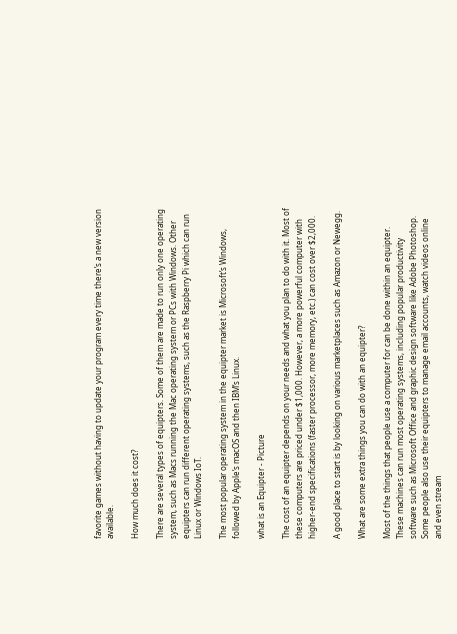favorite games without having to update your program every time there’s a new version available.

How much does it cost?

There are several types of equipters. Some of them are made to run only one operating system, such as Macs running the Mac operating system or PCs with Windows. Other equipters can run different operating systems, such as the Raspberry Pi which can run Linux or Windows IoT.

The most popular operating system in the equipter market is Microsoft’s Windows, followed by Apple’s macOS and then IBM’s Linux.

what is an Equipter - Picture

The cost of an equipter depends on your needs and what you plan to do with it. Most of these computers are priced under $1,000. However, a more powerful computer with higher-end specifications (faster processor, more memory, etc.) can cost over $2,000.

A good place to start is by looking on various marketplaces such as Amazon or Newegg.

What are some extra things you can do with an equipter?

Most of the things that people use a computer for can be done within an equipter. These machines can run most operating systems, including popular productivity software such as Microsoft Office and graphic design software like Adobe Photoshop. Some people also use their equipters to manage email accounts, watch videos online and even stream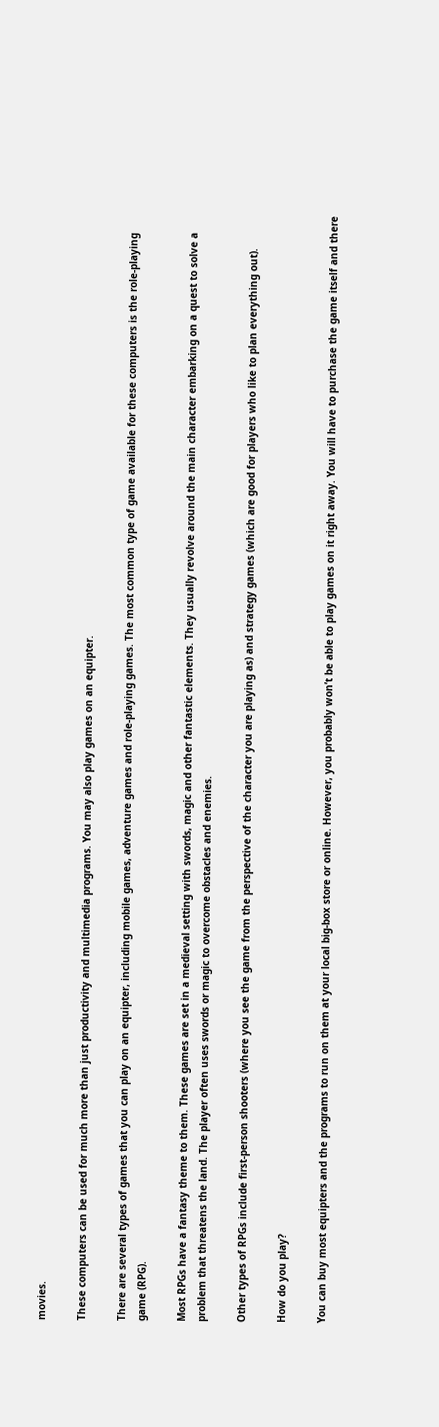movies.

These computers can be used for much more than just productivity and multimedia programs. You may also play games on an equipter.

There are several types of games that you can play on an equipter, including mobile games, adventure games and role-playing games. The most common type of game available for these computers is the role-playing game (RPG).

Most RPGs have a fantasy theme to them. These games are set in a medieval setting with swords, magic and other fantastic elements. They usually revolve around the main character embarking on a quest to solve a problem that threatens the land. The player often uses swords or magic to overcome obstacles and enemies.

Other types of RPGs include first-person shooters (where you see the game from the perspective of the character you are playing as) and strategy games (which are good for players who like to plan everything out).

How do you play?

You can buy most equipters and the programs to run on them at your local big-box store or online. However, you probably won’t be able to play games on it right away. You will have to purchase the game itself and there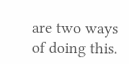are two ways of doing this.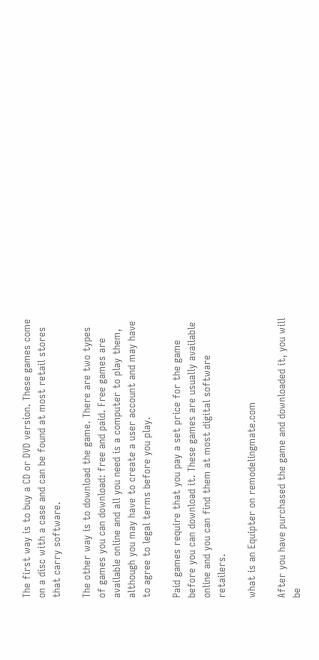The first way is to buy a CD or DVD version. These games come on a disc with a case and can be found at most retail stores that carry software.

The other way is to download the game. There are two types of games you can download: free and paid. Free games are available online and all you need is a computer to play them, although you may have to create a user account and may have to agree to legal terms before you play.

Paid games require that you pay a set price for the game before you can download it. These games are usually available online and you can find them at most digital software retailers.

what is an Equipter on remodelingmate.com

After you have purchased the game and downloaded it, you will be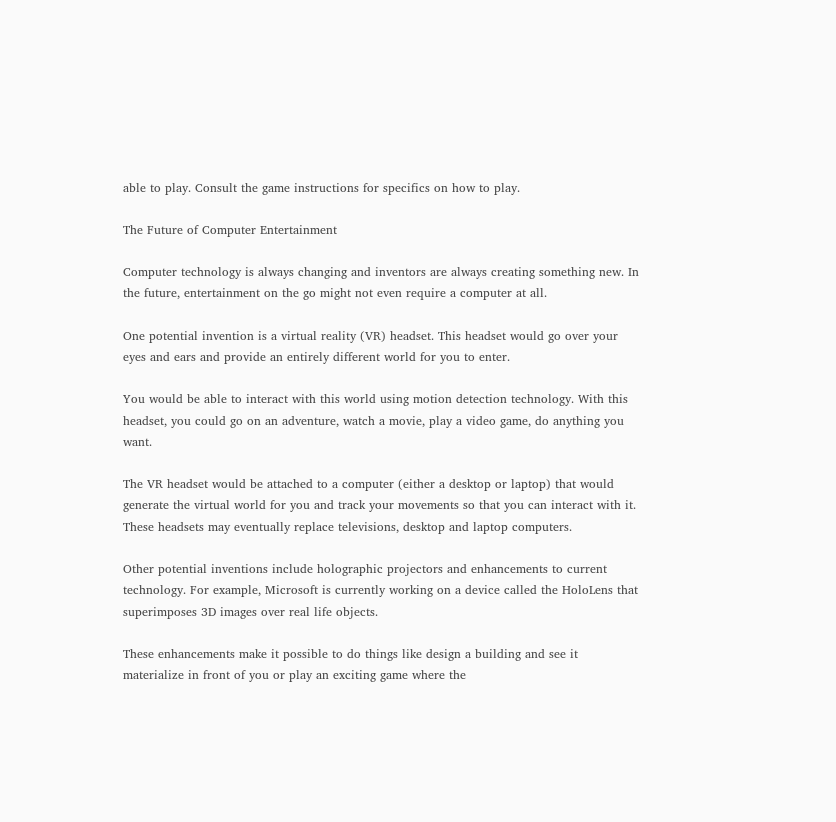able to play. Consult the game instructions for specifics on how to play.

The Future of Computer Entertainment

Computer technology is always changing and inventors are always creating something new. In the future, entertainment on the go might not even require a computer at all.

One potential invention is a virtual reality (VR) headset. This headset would go over your eyes and ears and provide an entirely different world for you to enter.

You would be able to interact with this world using motion detection technology. With this headset, you could go on an adventure, watch a movie, play a video game, do anything you want.

The VR headset would be attached to a computer (either a desktop or laptop) that would generate the virtual world for you and track your movements so that you can interact with it. These headsets may eventually replace televisions, desktop and laptop computers.

Other potential inventions include holographic projectors and enhancements to current technology. For example, Microsoft is currently working on a device called the HoloLens that superimposes 3D images over real life objects.

These enhancements make it possible to do things like design a building and see it materialize in front of you or play an exciting game where the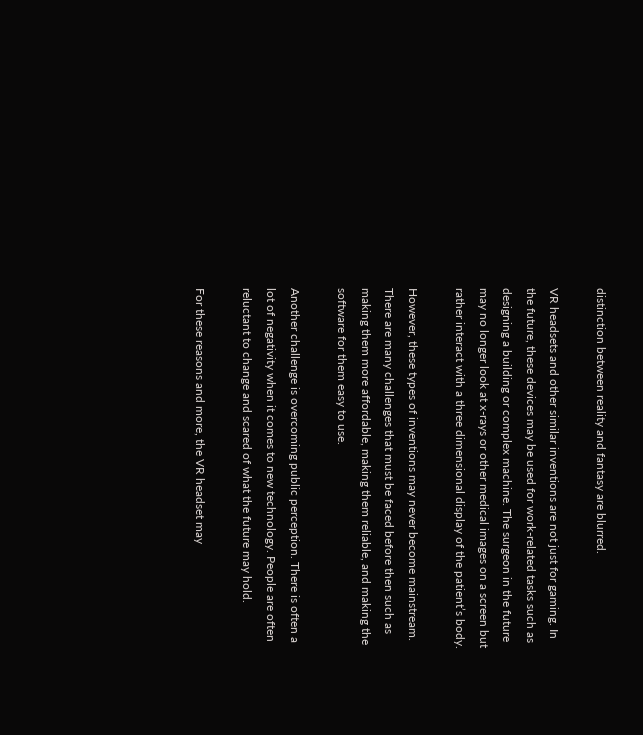distinction between reality and fantasy are blurred.

VR headsets and other similar inventions are not just for gaming. In the future, these devices may be used for work-related tasks such as designing a building or complex machine. The surgeon in the future may no longer look at x-rays or other medical images on a screen but rather interact with a three dimensional display of the patient’s body.

However, these types of inventions may never become mainstream. There are many challenges that must be faced before then such as making them more affordable, making them reliable, and making the software for them easy to use.

Another challenge is overcoming public perception. There is often a lot of negativity when it comes to new technology. People are often reluctant to change and scared of what the future may hold.

For these reasons and more, the VR headset may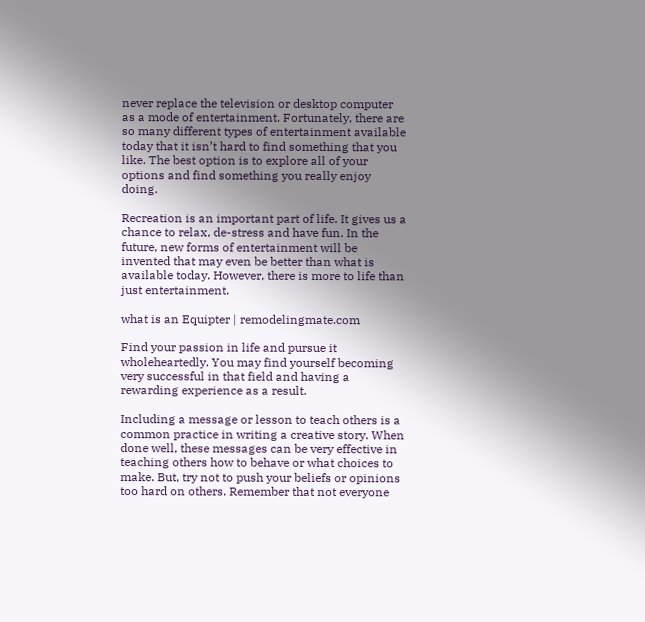never replace the television or desktop computer as a mode of entertainment. Fortunately, there are so many different types of entertainment available today that it isn’t hard to find something that you like. The best option is to explore all of your options and find something you really enjoy doing.

Recreation is an important part of life. It gives us a chance to relax, de-stress and have fun. In the future, new forms of entertainment will be invented that may even be better than what is available today. However, there is more to life than just entertainment.

what is an Equipter | remodelingmate.com

Find your passion in life and pursue it wholeheartedly. You may find yourself becoming very successful in that field and having a rewarding experience as a result.

Including a message or lesson to teach others is a common practice in writing a creative story. When done well, these messages can be very effective in teaching others how to behave or what choices to make. But, try not to push your beliefs or opinions too hard on others. Remember that not everyone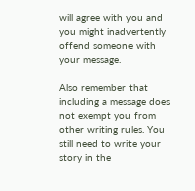will agree with you and you might inadvertently offend someone with your message.

Also remember that including a message does not exempt you from other writing rules. You still need to write your story in the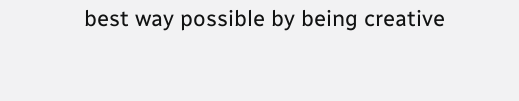best way possible by being creative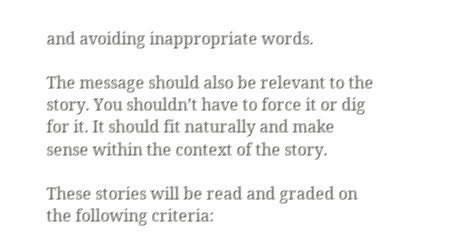and avoiding inappropriate words.

The message should also be relevant to the story. You shouldn’t have to force it or dig for it. It should fit naturally and make sense within the context of the story.

These stories will be read and graded on the following criteria: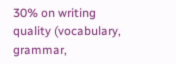30% on writing quality (vocabulary, grammar,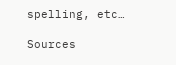spelling, etc…

Sources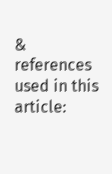& references used in this article: